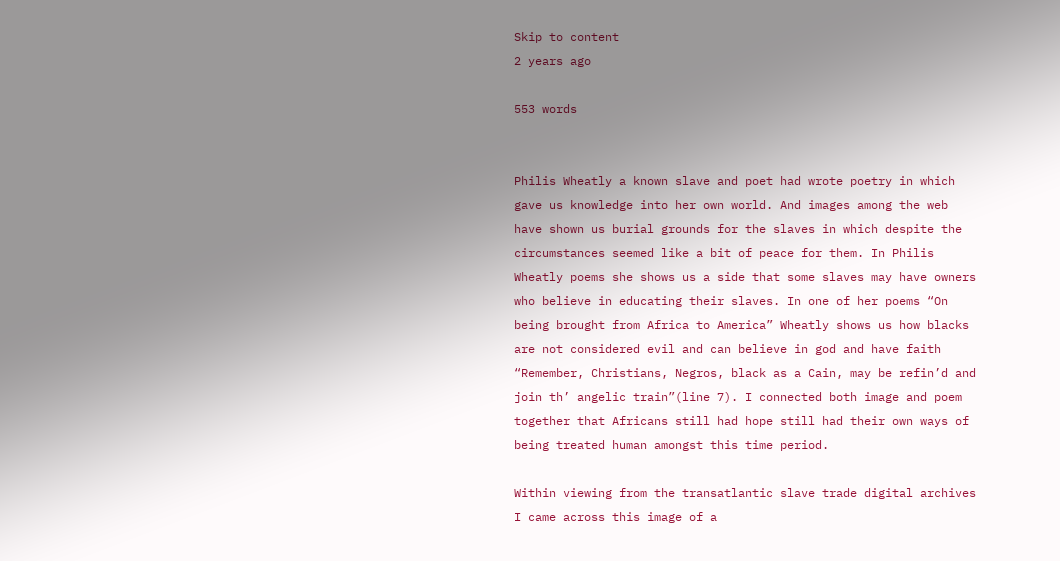Skip to content
2 years ago

553 words


Philis Wheatly a known slave and poet had wrote poetry in which gave us knowledge into her own world. And images among the web have shown us burial grounds for the slaves in which despite the circumstances seemed like a bit of peace for them. In Philis Wheatly poems she shows us a side that some slaves may have owners who believe in educating their slaves. In one of her poems “On being brought from Africa to America” Wheatly shows us how blacks are not considered evil and can believe in god and have faith “Remember, Christians, Negros, black as a Cain, may be refin’d and join th’ angelic train”(line 7). I connected both image and poem together that Africans still had hope still had their own ways of being treated human amongst this time period.

Within viewing from the transatlantic slave trade digital archives I came across this image of a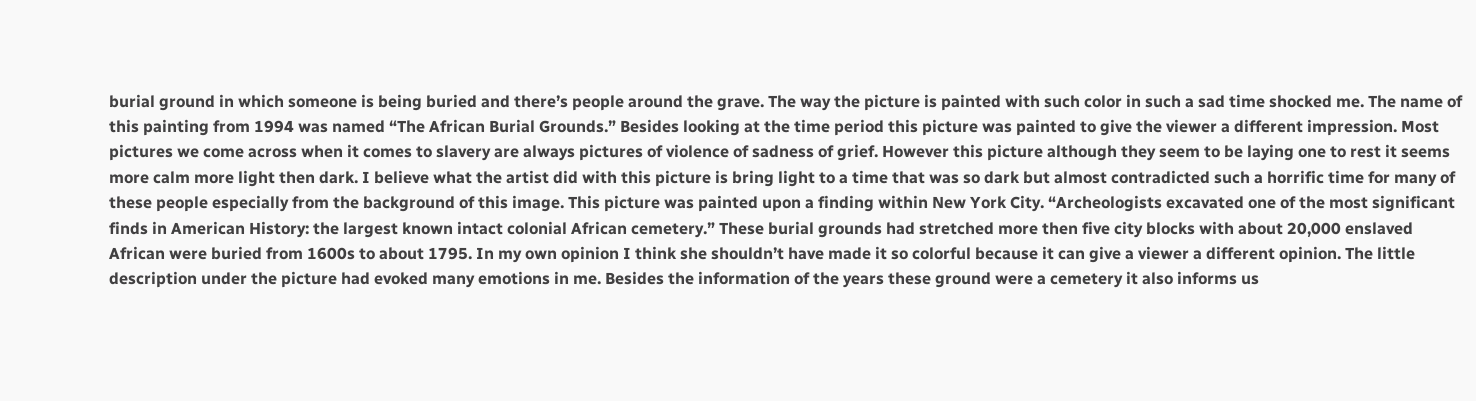burial ground in which someone is being buried and there’s people around the grave. The way the picture is painted with such color in such a sad time shocked me. The name of this painting from 1994 was named “The African Burial Grounds.” Besides looking at the time period this picture was painted to give the viewer a different impression. Most pictures we come across when it comes to slavery are always pictures of violence of sadness of grief. However this picture although they seem to be laying one to rest it seems more calm more light then dark. I believe what the artist did with this picture is bring light to a time that was so dark but almost contradicted such a horrific time for many of these people especially from the background of this image. This picture was painted upon a finding within New York City. “Archeologists excavated one of the most significant finds in American History: the largest known intact colonial African cemetery.” These burial grounds had stretched more then five city blocks with about 20,000 enslaved African were buried from 1600s to about 1795. In my own opinion I think she shouldn’t have made it so colorful because it can give a viewer a different opinion. The little description under the picture had evoked many emotions in me. Besides the information of the years these ground were a cemetery it also informs us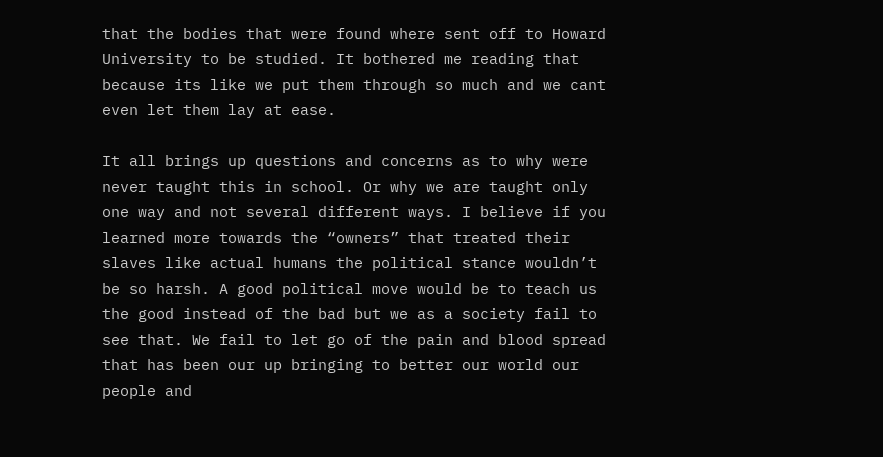that the bodies that were found where sent off to Howard University to be studied. It bothered me reading that because its like we put them through so much and we cant even let them lay at ease.

It all brings up questions and concerns as to why were never taught this in school. Or why we are taught only one way and not several different ways. I believe if you learned more towards the “owners” that treated their slaves like actual humans the political stance wouldn’t be so harsh. A good political move would be to teach us the good instead of the bad but we as a society fail to see that. We fail to let go of the pain and blood spread that has been our up bringing to better our world our people and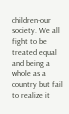children-our society. We all fight to be treated equal and being a whole as a country but fail to realize it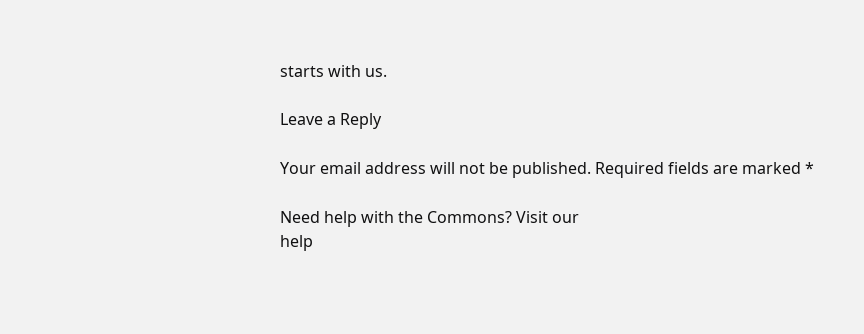starts with us.

Leave a Reply

Your email address will not be published. Required fields are marked *

Need help with the Commons? Visit our
help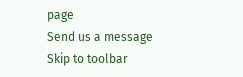page
Send us a message
Skip to toolbar